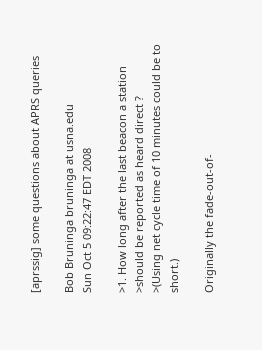[aprssig] some questions about APRS queries

Bob Bruninga bruninga at usna.edu
Sun Oct 5 09:22:47 EDT 2008

>1. How long after the last beacon a station
>should be reported as heard direct ?
>(Using net cycle time of 10 minutes could be to short.)

Originally the fade-out-of-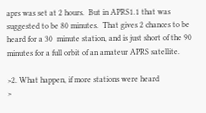aprs was set at 2 hours.  But in APRS1.1 that was suggested to be 80 minutes.  That gives 2 chances to be heard for a 30  minute station, and is just short of the 90 minutes for a full orbit of an amateur APRS satellite.

>2. What happen, if more stations were heard
>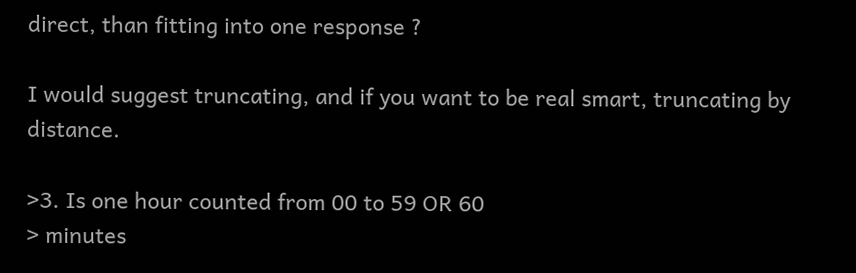direct, than fitting into one response ?

I would suggest truncating, and if you want to be real smart, truncating by distance.

>3. Is one hour counted from 00 to 59 OR 60
> minutes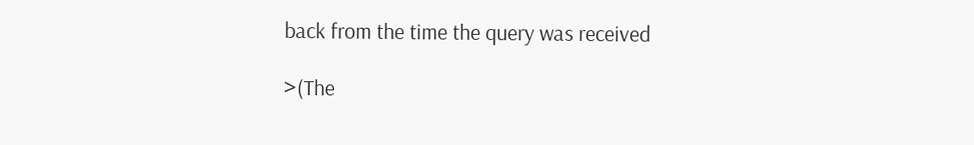back from the time the query was received

>(The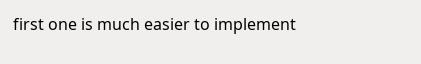first one is much easier to implement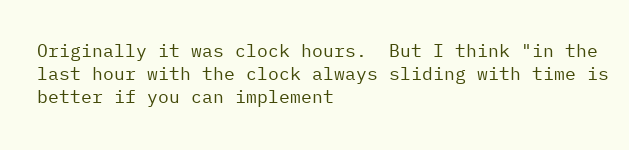Originally it was clock hours.  But I think "in the last hour with the clock always sliding with time is better if you can implement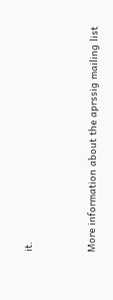it.


More information about the aprssig mailing list